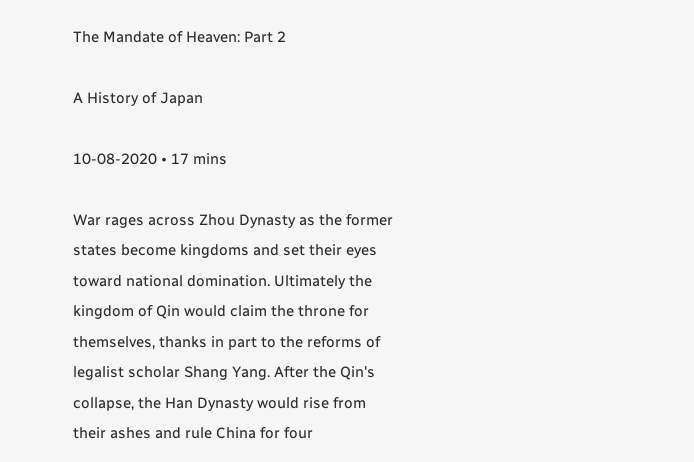The Mandate of Heaven: Part 2

A History of Japan

10-08-2020 • 17 mins

War rages across Zhou Dynasty as the former states become kingdoms and set their eyes toward national domination. Ultimately the kingdom of Qin would claim the throne for themselves, thanks in part to the reforms of legalist scholar Shang Yang. After the Qin's collapse, the Han Dynasty would rise from their ashes and rule China for four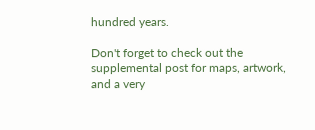hundred years.

Don't forget to check out the supplemental post for maps, artwork, and a very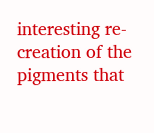interesting re-creation of the pigments that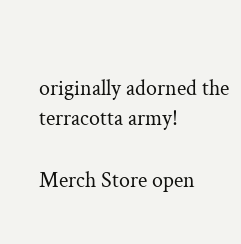originally adorned the terracotta army!

Merch Store open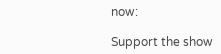now:

Support the show